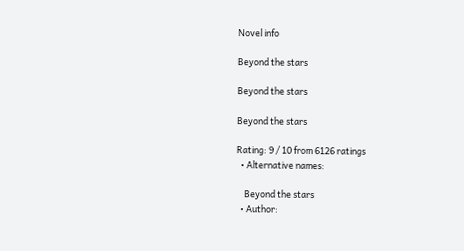Novel info

Beyond the stars

Beyond the stars

Beyond the stars

Rating: 9 / 10 from 6126 ratings
  • Alternative names:

    Beyond the stars
  • Author: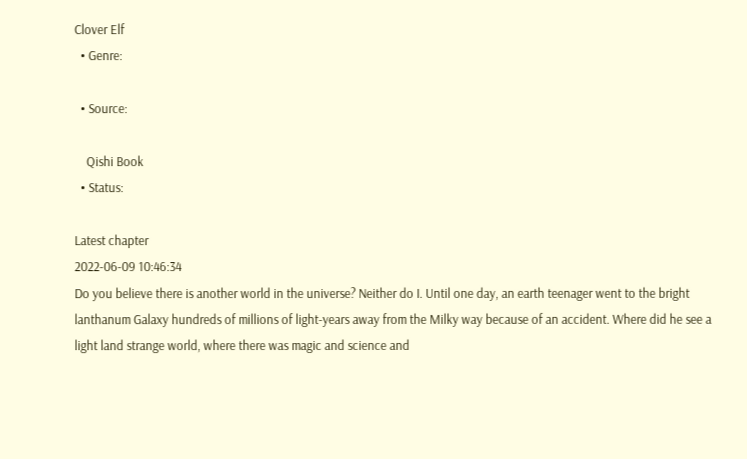Clover Elf
  • Genre:

  • Source:

    Qishi Book
  • Status:

Latest chapter
2022-06-09 10:46:34
Do you believe there is another world in the universe? Neither do I. Until one day, an earth teenager went to the bright lanthanum Galaxy hundreds of millions of light-years away from the Milky way because of an accident. Where did he see a light land strange world, where there was magic and science and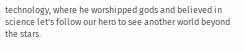technology, where he worshipped gods and believed in science let's follow our hero to see another world beyond the stars.